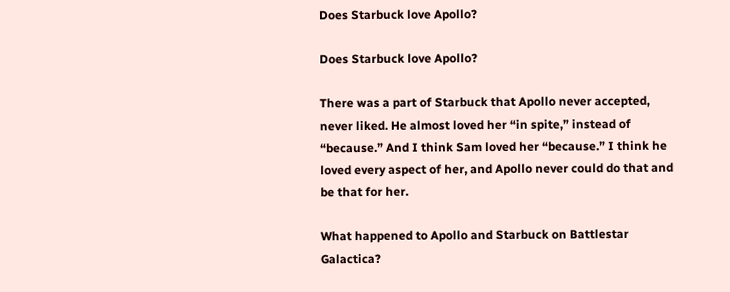Does Starbuck love Apollo?

Does Starbuck love Apollo?

There was a part of Starbuck that Apollo never accepted, never liked. He almost loved her “in spite,” instead of “because.” And I think Sam loved her “because.” I think he loved every aspect of her, and Apollo never could do that and be that for her.

What happened to Apollo and Starbuck on Battlestar Galactica?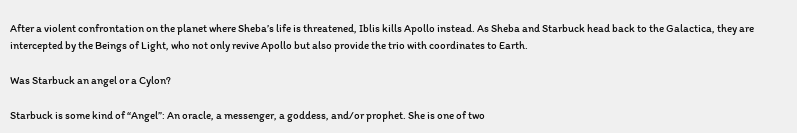After a violent confrontation on the planet where Sheba’s life is threatened, Iblis kills Apollo instead. As Sheba and Starbuck head back to the Galactica, they are intercepted by the Beings of Light, who not only revive Apollo but also provide the trio with coordinates to Earth.

Was Starbuck an angel or a Cylon?

Starbuck is some kind of “Angel”: An oracle, a messenger, a goddess, and/or prophet. She is one of two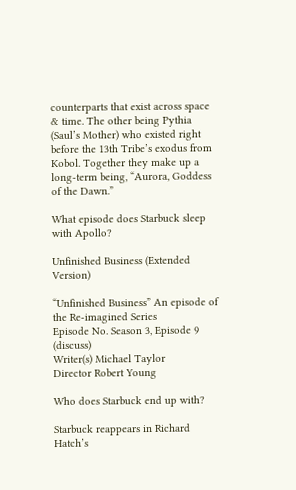counterparts that exist across space & time. The other being Pythia (Saul’s Mother) who existed right before the 13th Tribe’s exodus from Kobol. Together they make up a long-term being, “Aurora, Goddess of the Dawn.”

What episode does Starbuck sleep with Apollo?

Unfinished Business (Extended Version)

“Unfinished Business” An episode of the Re-imagined Series
Episode No. Season 3, Episode 9 (discuss)
Writer(s) Michael Taylor
Director Robert Young

Who does Starbuck end up with?

Starbuck reappears in Richard Hatch’s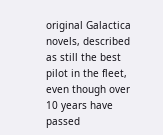original Galactica novels, described as still the best pilot in the fleet, even though over 10 years have passed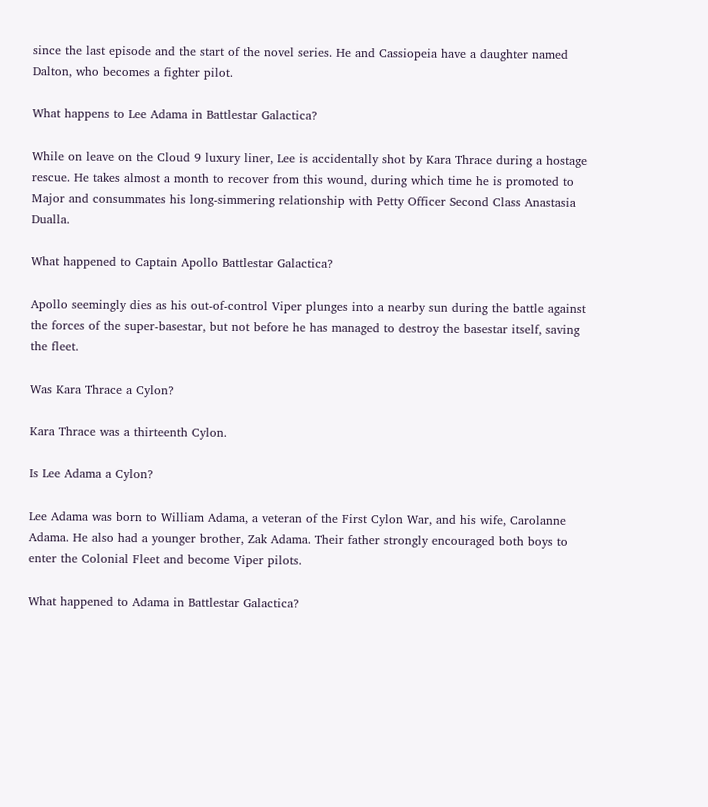since the last episode and the start of the novel series. He and Cassiopeia have a daughter named Dalton, who becomes a fighter pilot.

What happens to Lee Adama in Battlestar Galactica?

While on leave on the Cloud 9 luxury liner, Lee is accidentally shot by Kara Thrace during a hostage rescue. He takes almost a month to recover from this wound, during which time he is promoted to Major and consummates his long-simmering relationship with Petty Officer Second Class Anastasia Dualla.

What happened to Captain Apollo Battlestar Galactica?

Apollo seemingly dies as his out-of-control Viper plunges into a nearby sun during the battle against the forces of the super-basestar, but not before he has managed to destroy the basestar itself, saving the fleet.

Was Kara Thrace a Cylon?

Kara Thrace was a thirteenth Cylon.

Is Lee Adama a Cylon?

Lee Adama was born to William Adama, a veteran of the First Cylon War, and his wife, Carolanne Adama. He also had a younger brother, Zak Adama. Their father strongly encouraged both boys to enter the Colonial Fleet and become Viper pilots.

What happened to Adama in Battlestar Galactica?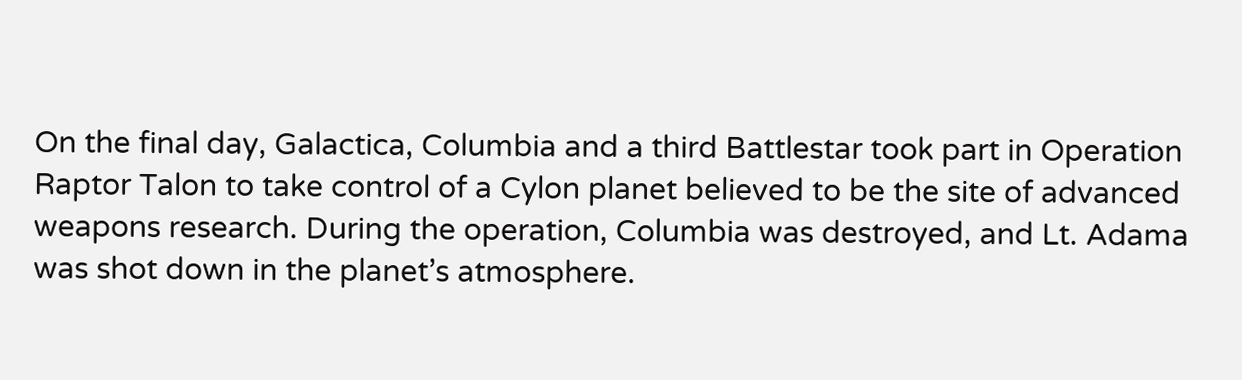On the final day, Galactica, Columbia and a third Battlestar took part in Operation Raptor Talon to take control of a Cylon planet believed to be the site of advanced weapons research. During the operation, Columbia was destroyed, and Lt. Adama was shot down in the planet’s atmosphere.